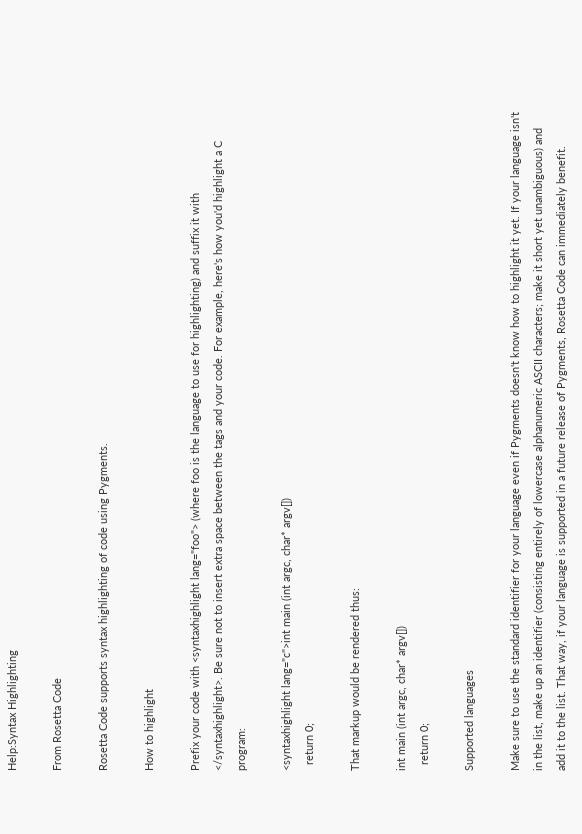Help:Syntax Highlighting

From Rosetta Code

Rosetta Code supports syntax highlighting of code using Pygments.

How to highlight

Prefix your code with <syntaxhighlight lang="foo"> (where foo is the language to use for highlighting) and suffix it with </syntaxhighlight>. Be sure not to insert extra space between the tags and your code. For example, here's how you'd highlight a C program:

<syntaxhighlight lang="c">int main (int argc, char* argv[])
  return 0;

That markup would be rendered thus:

int main (int argc, char* argv[])
  return 0;

Supported languages

Make sure to use the standard identifier for your language even if Pygments doesn't know how to highlight it yet. If your language isn't in the list, make up an identifier (consisting entirely of lowercase alphanumeric ASCII characters; make it short yet unambiguous) and add it to the list. That way, if your language is supported in a future release of Pygments, Rosetta Code can immediately benefit.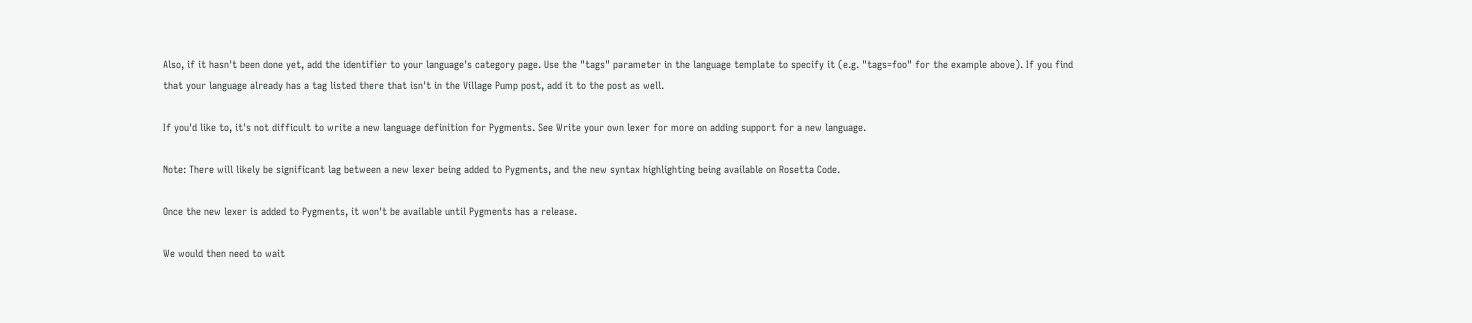Also, if it hasn't been done yet, add the identifier to your language's category page. Use the "tags" parameter in the language template to specify it (e.g. "tags=foo" for the example above). If you find that your language already has a tag listed there that isn't in the Village Pump post, add it to the post as well.

If you'd like to, it's not difficult to write a new language definition for Pygments. See Write your own lexer for more on adding support for a new language.

Note: There will likely be significant lag between a new lexer being added to Pygments, and the new syntax highlighting being available on Rosetta Code.

Once the new lexer is added to Pygments, it won't be available until Pygments has a release.

We would then need to wait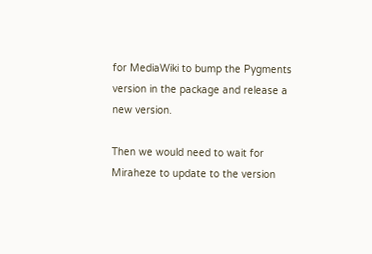for MediaWiki to bump the Pygments version in the package and release a new version.

Then we would need to wait for Miraheze to update to the version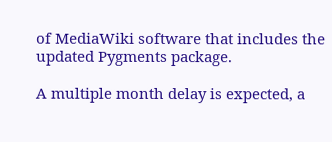of MediaWiki software that includes the updated Pygments package.

A multiple month delay is expected, a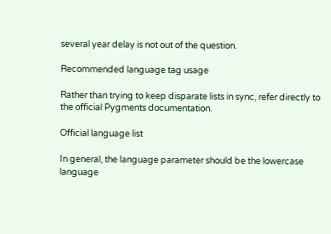several year delay is not out of the question.

Recommended language tag usage

Rather than trying to keep disparate lists in sync, refer directly to the official Pygments documentation.

Official language list

In general, the language parameter should be the lowercase language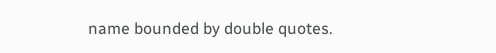name bounded by double quotes.